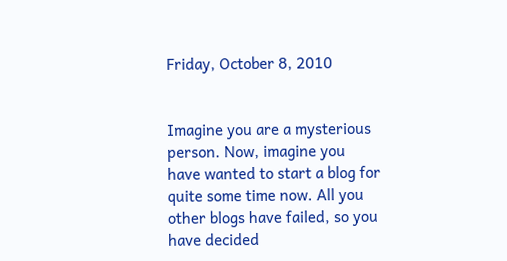Friday, October 8, 2010


Imagine you are a mysterious person. Now, imagine you have wanted to start a blog for quite some time now. All you other blogs have failed, so you have decided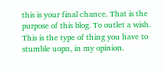this is your final chance. That is the purpose of this blog. To outlet a wish.
This is the type of thing you have to stumble uopn, in my opinion.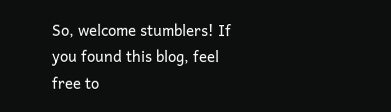So, welcome stumblers! If you found this blog, feel free to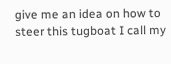give me an idea on how to steer this tugboat I call my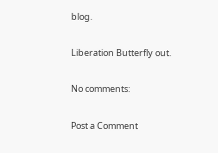blog.

Liberation Butterfly out.

No comments:

Post a Comment